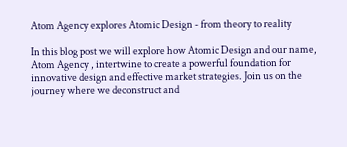Atom Agency explores Atomic Design - from theory to reality

In this blog post we will explore how Atomic Design and our name, Atom Agency , intertwine to create a powerful foundation for innovative design and effective market strategies. Join us on the journey where we deconstruct and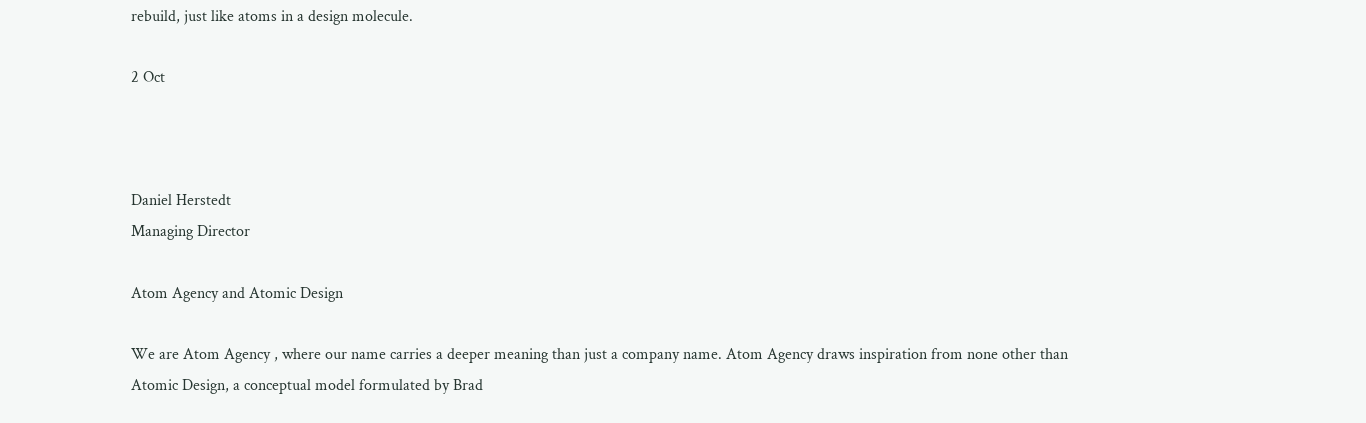rebuild, just like atoms in a design molecule.

2 Oct



Daniel Herstedt
Managing Director

Atom Agency and Atomic Design

We are Atom Agency , where our name carries a deeper meaning than just a company name. Atom Agency draws inspiration from none other than Atomic Design, a conceptual model formulated by Brad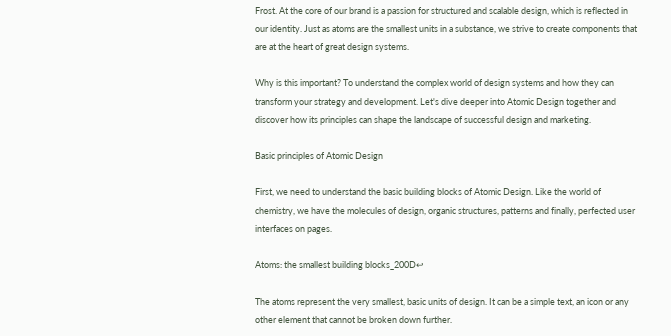Frost. At the core of our brand is a passion for structured and scalable design, which is reflected in our identity. Just as atoms are the smallest units in a substance, we strive to create components that are at the heart of great design systems.

Why is this important? To understand the complex world of design systems and how they can transform your strategy and development. Let's dive deeper into Atomic Design together and discover how its principles can shape the landscape of successful design and marketing.

Basic principles of Atomic Design

First, we need to understand the basic building blocks of Atomic Design. Like the world of chemistry, we have the molecules of design, organic structures, patterns and finally, perfected user interfaces on pages.

Atoms: the smallest building blocks_200D↩

The atoms represent the very smallest, basic units of design. It can be a simple text, an icon or any other element that cannot be broken down further.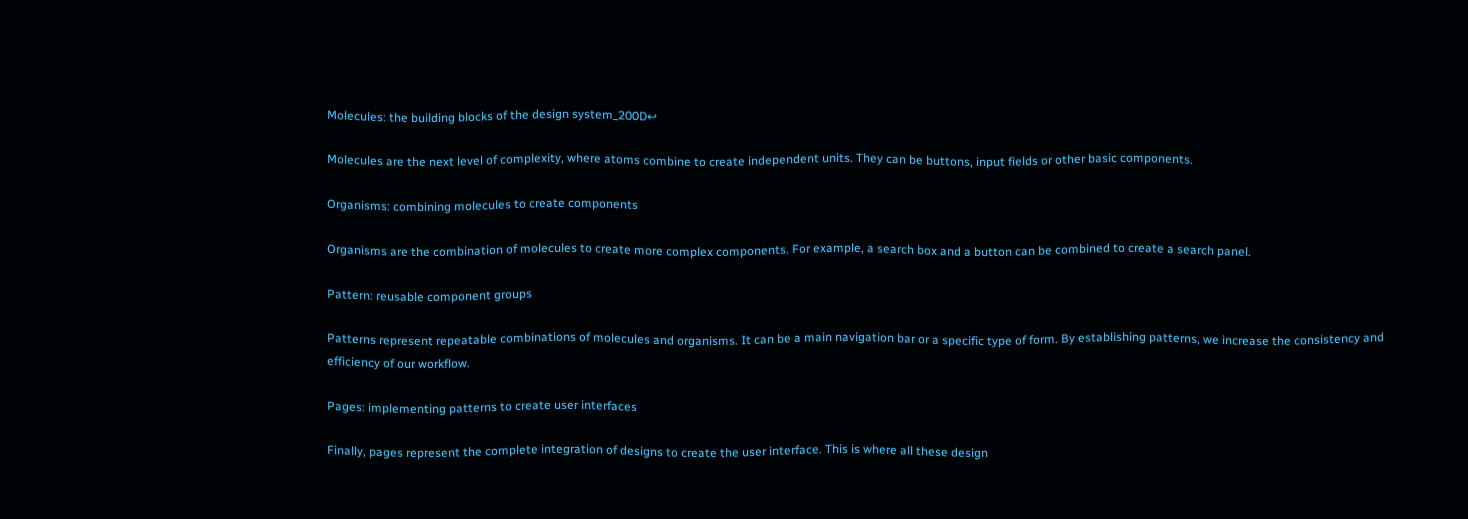Molecules: the building blocks of the design system_200D↩

Molecules are the next level of complexity, where atoms combine to create independent units. They can be buttons, input fields or other basic components.

Organisms: combining molecules to create components

Organisms are the combination of molecules to create more complex components. For example, a search box and a button can be combined to create a search panel.

Pattern: reusable component groups

Patterns represent repeatable combinations of molecules and organisms. It can be a main navigation bar or a specific type of form. By establishing patterns, we increase the consistency and efficiency of our workflow.

Pages: implementing patterns to create user interfaces

Finally, pages represent the complete integration of designs to create the user interface. This is where all these design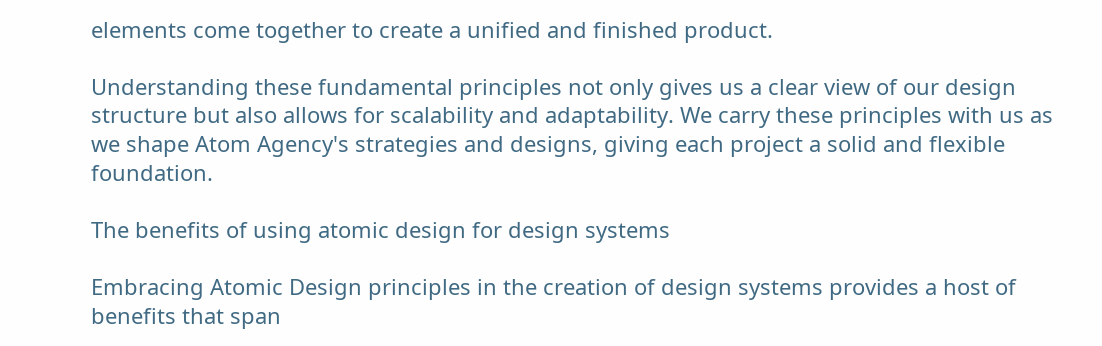elements come together to create a unified and finished product.

Understanding these fundamental principles not only gives us a clear view of our design structure but also allows for scalability and adaptability. We carry these principles with us as we shape Atom Agency's strategies and designs, giving each project a solid and flexible foundation.

The benefits of using atomic design for design systems

Embracing Atomic Design principles in the creation of design systems provides a host of benefits that span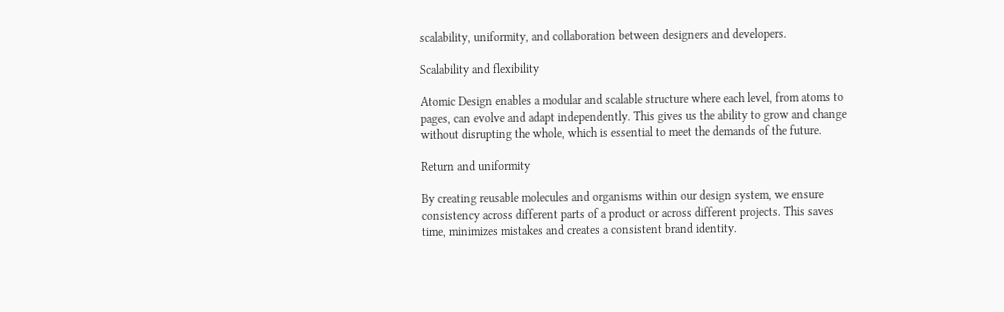scalability, uniformity, and collaboration between designers and developers.

Scalability and flexibility

Atomic Design enables a modular and scalable structure where each level, from atoms to pages, can evolve and adapt independently. This gives us the ability to grow and change without disrupting the whole, which is essential to meet the demands of the future.

Return and uniformity

By creating reusable molecules and organisms within our design system, we ensure consistency across different parts of a product or across different projects. This saves time, minimizes mistakes and creates a consistent brand identity.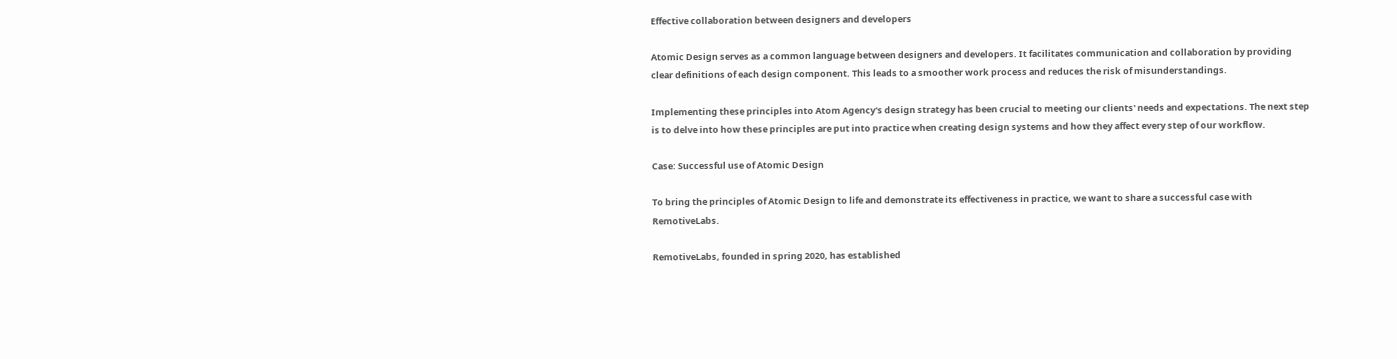Effective collaboration between designers and developers

Atomic Design serves as a common language between designers and developers. It facilitates communication and collaboration by providing clear definitions of each design component. This leads to a smoother work process and reduces the risk of misunderstandings.

Implementing these principles into Atom Agency's design strategy has been crucial to meeting our clients' needs and expectations. The next step is to delve into how these principles are put into practice when creating design systems and how they affect every step of our workflow.

Case: Successful use of Atomic Design

To bring the principles of Atomic Design to life and demonstrate its effectiveness in practice, we want to share a successful case with RemotiveLabs.

RemotiveLabs, founded in spring 2020, has established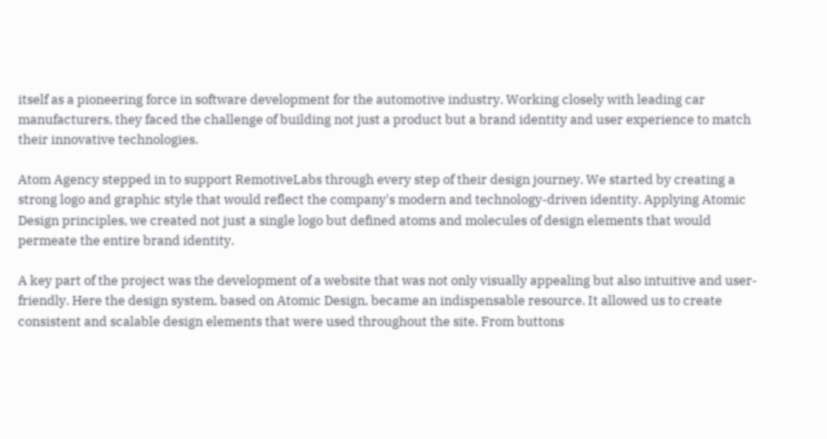itself as a pioneering force in software development for the automotive industry. Working closely with leading car manufacturers, they faced the challenge of building not just a product but a brand identity and user experience to match their innovative technologies.

Atom Agency stepped in to support RemotiveLabs through every step of their design journey. We started by creating a strong logo and graphic style that would reflect the company's modern and technology-driven identity. Applying Atomic Design principles, we created not just a single logo but defined atoms and molecules of design elements that would permeate the entire brand identity.

A key part of the project was the development of a website that was not only visually appealing but also intuitive and user-friendly. Here the design system, based on Atomic Design, became an indispensable resource. It allowed us to create consistent and scalable design elements that were used throughout the site. From buttons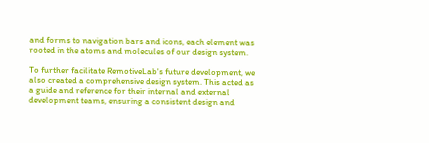and forms to navigation bars and icons, each element was rooted in the atoms and molecules of our design system.

To further facilitate RemotiveLab's future development, we also created a comprehensive design system. This acted as a guide and reference for their internal and external development teams, ensuring a consistent design and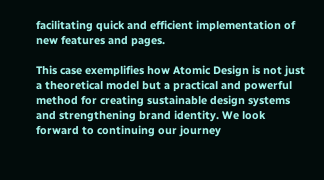facilitating quick and efficient implementation of new features and pages.

This case exemplifies how Atomic Design is not just a theoretical model but a practical and powerful method for creating sustainable design systems and strengthening brand identity. We look forward to continuing our journey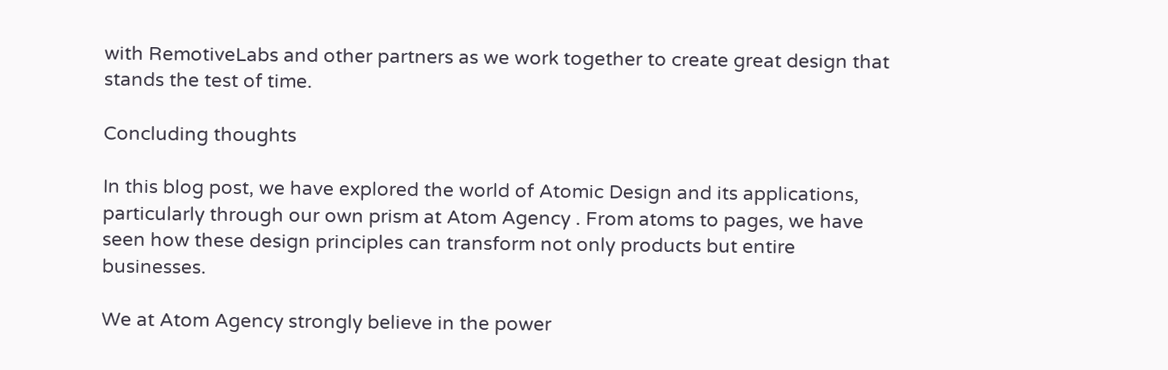with RemotiveLabs and other partners as we work together to create great design that stands the test of time.

Concluding thoughts

In this blog post, we have explored the world of Atomic Design and its applications, particularly through our own prism at Atom Agency . From atoms to pages, we have seen how these design principles can transform not only products but entire businesses.

We at Atom Agency strongly believe in the power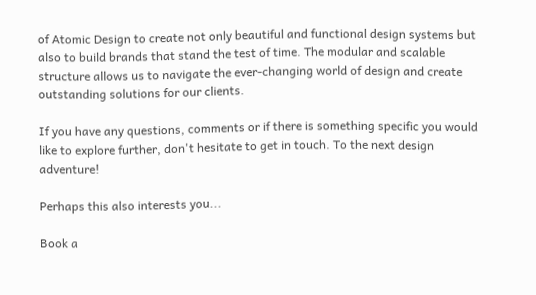of Atomic Design to create not only beautiful and functional design systems but also to build brands that stand the test of time. The modular and scalable structure allows us to navigate the ever-changing world of design and create outstanding solutions for our clients.

If you have any questions, comments or if there is something specific you would like to explore further, don't hesitate to get in touch. To the next design adventure!

Perhaps this also interests you...

Book a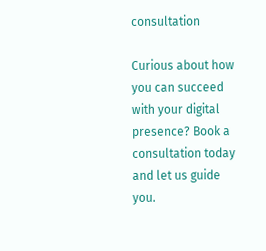consultation

Curious about how you can succeed with your digital presence? Book a consultation today and let us guide you.